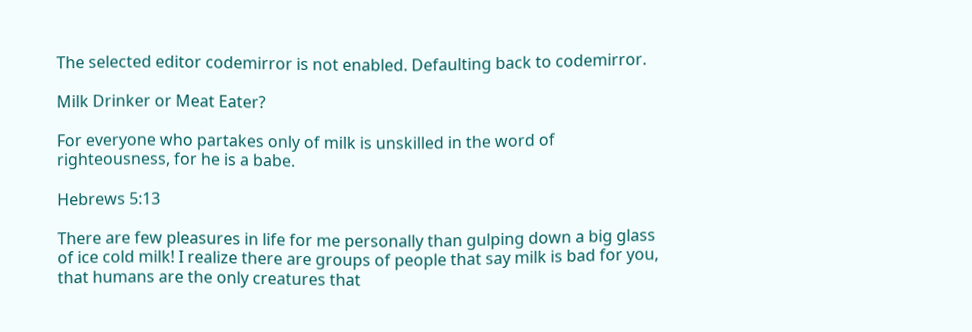The selected editor codemirror is not enabled. Defaulting back to codemirror.

Milk Drinker or Meat Eater?

For everyone who partakes only of milk is unskilled in the word of righteousness, for he is a babe.

Hebrews 5:13

There are few pleasures in life for me personally than gulping down a big glass of ice cold milk! I realize there are groups of people that say milk is bad for you, that humans are the only creatures that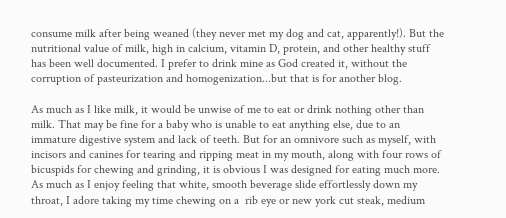consume milk after being weaned (they never met my dog and cat, apparently!). But the nutritional value of milk, high in calcium, vitamin D, protein, and other healthy stuff has been well documented. I prefer to drink mine as God created it, without the corruption of pasteurization and homogenization...but that is for another blog.

As much as I like milk, it would be unwise of me to eat or drink nothing other than milk. That may be fine for a baby who is unable to eat anything else, due to an immature digestive system and lack of teeth. But for an omnivore such as myself, with incisors and canines for tearing and ripping meat in my mouth, along with four rows of bicuspids for chewing and grinding, it is obvious I was designed for eating much more. As much as I enjoy feeling that white, smooth beverage slide effortlessly down my throat, I adore taking my time chewing on a  rib eye or new york cut steak, medium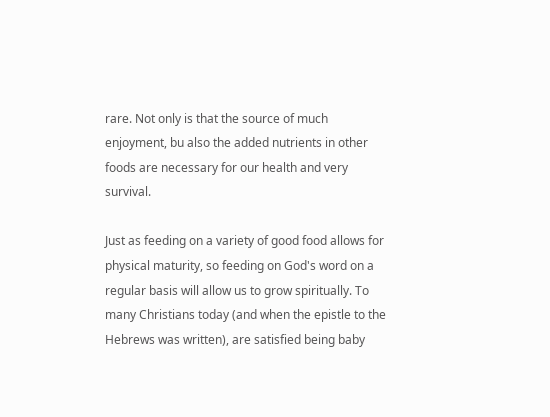rare. Not only is that the source of much enjoyment, bu also the added nutrients in other foods are necessary for our health and very survival.

Just as feeding on a variety of good food allows for physical maturity, so feeding on God's word on a regular basis will allow us to grow spiritually. To many Christians today (and when the epistle to the Hebrews was written), are satisfied being baby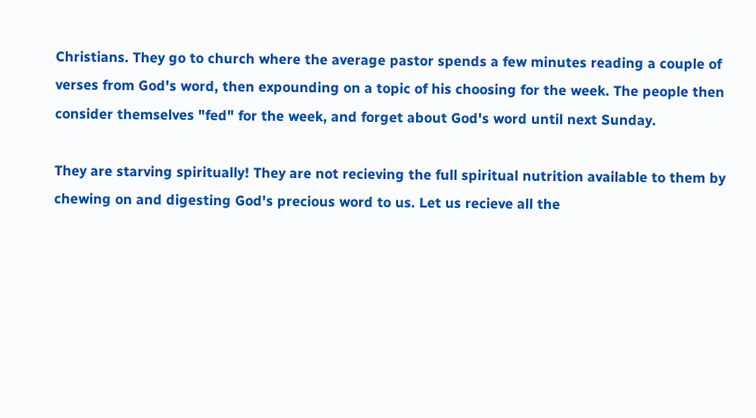Christians. They go to church where the average pastor spends a few minutes reading a couple of verses from God's word, then expounding on a topic of his choosing for the week. The people then consider themselves "fed" for the week, and forget about God's word until next Sunday.

They are starving spiritually! They are not recieving the full spiritual nutrition available to them by chewing on and digesting God's precious word to us. Let us recieve all the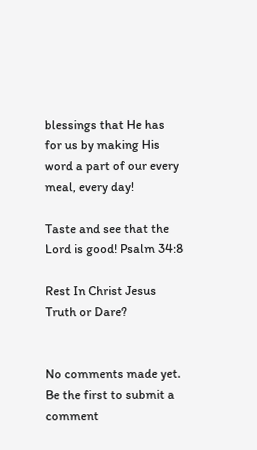blessings that He has for us by making His word a part of our every meal, every day!

Taste and see that the Lord is good! Psalm 34:8

Rest In Christ Jesus
Truth or Dare?


No comments made yet. Be the first to submit a comment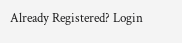Already Registered? Login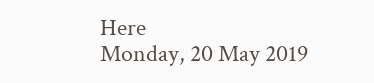Here
Monday, 20 May 2019